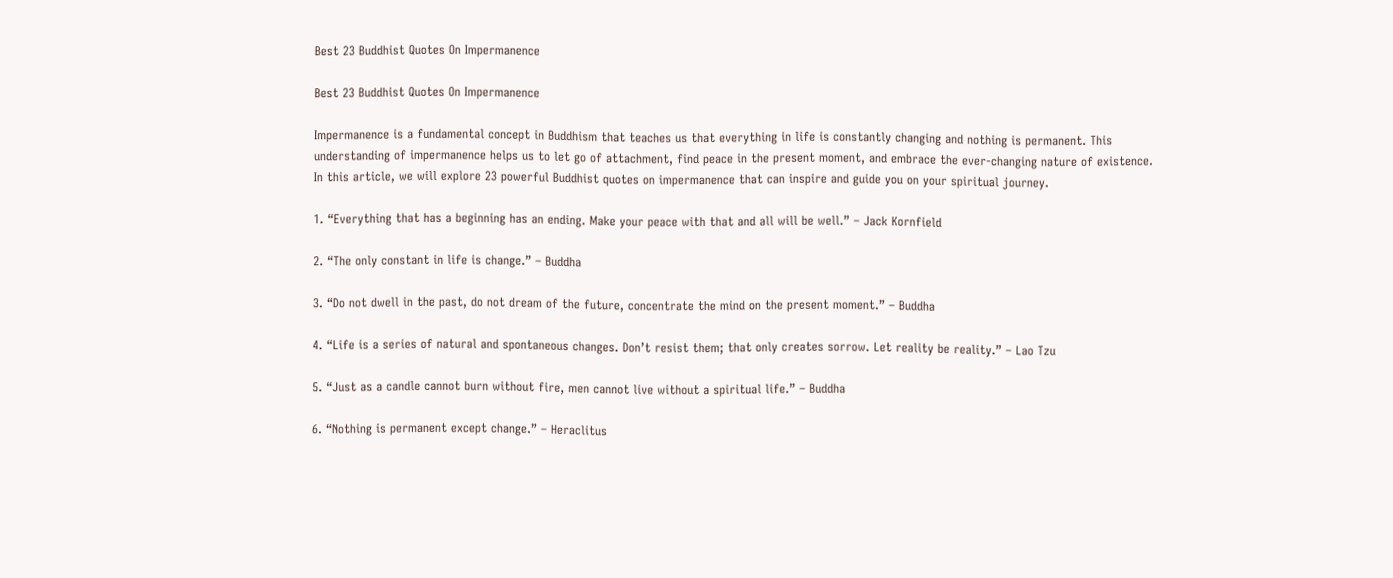Best 23 Buddhist Quotes On Impermanence

Best 23 Buddhist Quotes On Impermanence

Impermanence is a fundamental concept in Buddhism that teaches us that everything in life is constantly changing and nothing is permanent. This understanding of impermanence helps us to let go of attachment, find peace in the present moment, and embrace the ever-changing nature of existence. In this article, we will explore 23 powerful Buddhist quotes on impermanence that can inspire and guide you on your spiritual journey.

1. “Everything that has a beginning has an ending. Make your peace with that and all will be well.” – Jack Kornfield

2. “The only constant in life is change.” – Buddha

3. “Do not dwell in the past, do not dream of the future, concentrate the mind on the present moment.” – Buddha

4. “Life is a series of natural and spontaneous changes. Don’t resist them; that only creates sorrow. Let reality be reality.” – Lao Tzu

5. “Just as a candle cannot burn without fire, men cannot live without a spiritual life.” – Buddha

6. “Nothing is permanent except change.” – Heraclitus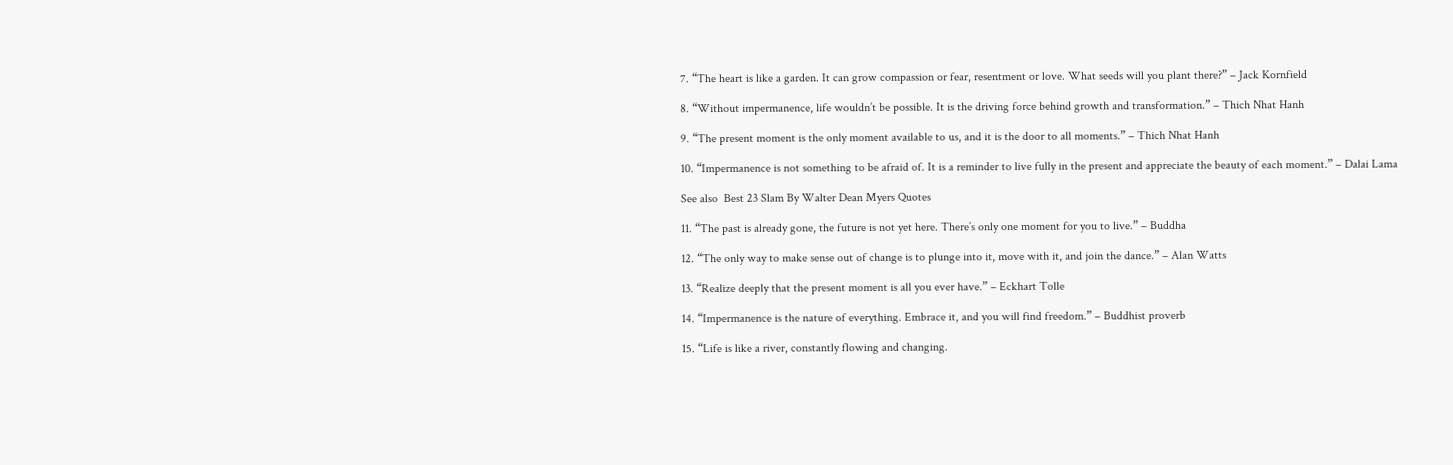7. “The heart is like a garden. It can grow compassion or fear, resentment or love. What seeds will you plant there?” – Jack Kornfield

8. “Without impermanence, life wouldn’t be possible. It is the driving force behind growth and transformation.” – Thich Nhat Hanh

9. “The present moment is the only moment available to us, and it is the door to all moments.” – Thich Nhat Hanh

10. “Impermanence is not something to be afraid of. It is a reminder to live fully in the present and appreciate the beauty of each moment.” – Dalai Lama

See also  Best 23 Slam By Walter Dean Myers Quotes

11. “The past is already gone, the future is not yet here. There’s only one moment for you to live.” – Buddha

12. “The only way to make sense out of change is to plunge into it, move with it, and join the dance.” – Alan Watts

13. “Realize deeply that the present moment is all you ever have.” – Eckhart Tolle

14. “Impermanence is the nature of everything. Embrace it, and you will find freedom.” – Buddhist proverb

15. “Life is like a river, constantly flowing and changing.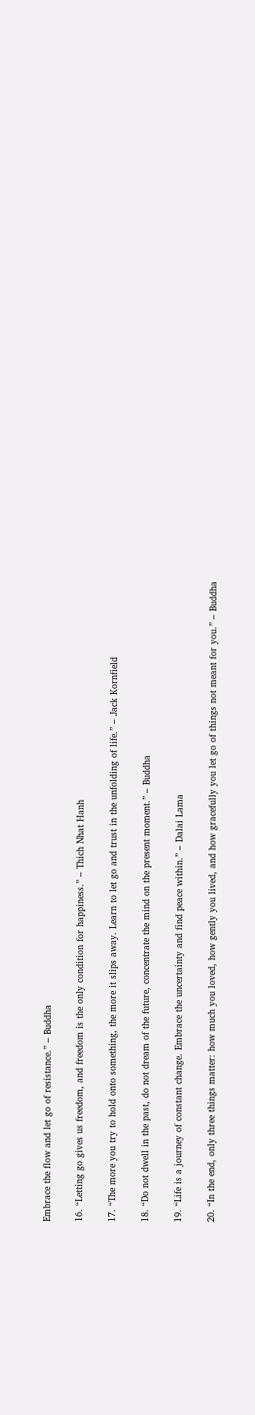Embrace the flow and let go of resistance.” – Buddha

16. “Letting go gives us freedom, and freedom is the only condition for happiness.” – Thich Nhat Hanh

17. “The more you try to hold onto something, the more it slips away. Learn to let go and trust in the unfolding of life.” – Jack Kornfield

18. “Do not dwell in the past, do not dream of the future, concentrate the mind on the present moment.” – Buddha

19. “Life is a journey of constant change. Embrace the uncertainty and find peace within.” – Dalai Lama

20. “In the end, only three things matter: how much you loved, how gently you lived, and how gracefully you let go of things not meant for you.” – Buddha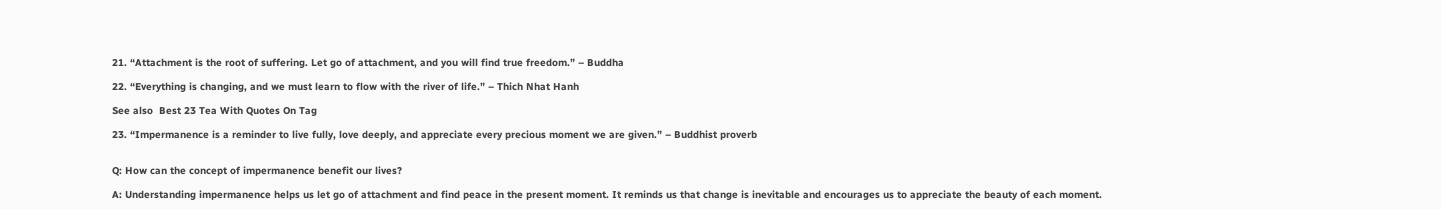21. “Attachment is the root of suffering. Let go of attachment, and you will find true freedom.” – Buddha

22. “Everything is changing, and we must learn to flow with the river of life.” – Thich Nhat Hanh

See also  Best 23 Tea With Quotes On Tag

23. “Impermanence is a reminder to live fully, love deeply, and appreciate every precious moment we are given.” – Buddhist proverb


Q: How can the concept of impermanence benefit our lives?

A: Understanding impermanence helps us let go of attachment and find peace in the present moment. It reminds us that change is inevitable and encourages us to appreciate the beauty of each moment.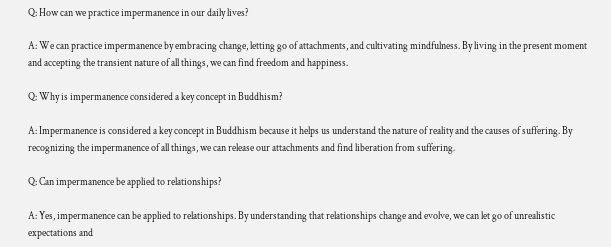Q: How can we practice impermanence in our daily lives?

A: We can practice impermanence by embracing change, letting go of attachments, and cultivating mindfulness. By living in the present moment and accepting the transient nature of all things, we can find freedom and happiness.

Q: Why is impermanence considered a key concept in Buddhism?

A: Impermanence is considered a key concept in Buddhism because it helps us understand the nature of reality and the causes of suffering. By recognizing the impermanence of all things, we can release our attachments and find liberation from suffering.

Q: Can impermanence be applied to relationships?

A: Yes, impermanence can be applied to relationships. By understanding that relationships change and evolve, we can let go of unrealistic expectations and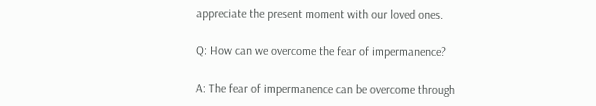appreciate the present moment with our loved ones.

Q: How can we overcome the fear of impermanence?

A: The fear of impermanence can be overcome through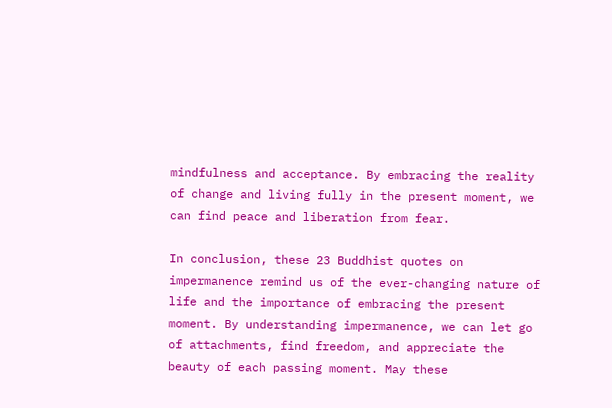mindfulness and acceptance. By embracing the reality of change and living fully in the present moment, we can find peace and liberation from fear.

In conclusion, these 23 Buddhist quotes on impermanence remind us of the ever-changing nature of life and the importance of embracing the present moment. By understanding impermanence, we can let go of attachments, find freedom, and appreciate the beauty of each passing moment. May these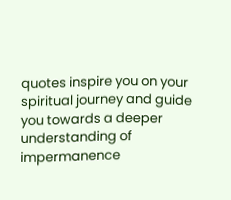quotes inspire you on your spiritual journey and guide you towards a deeper understanding of impermanence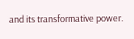and its transformative power.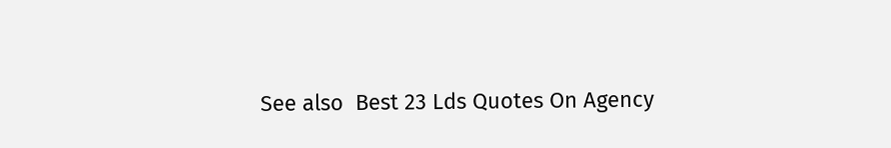See also  Best 23 Lds Quotes On Agency